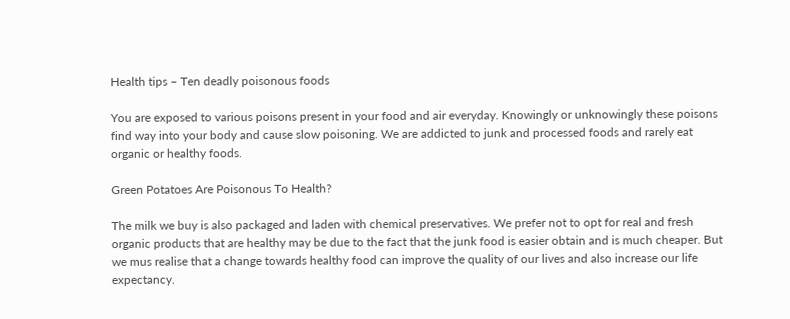Health tips – Ten deadly poisonous foods

You are exposed to various poisons present in your food and air everyday. Knowingly or unknowingly these poisons find way into your body and cause slow poisoning. We are addicted to junk and processed foods and rarely eat organic or healthy foods.

Green Potatoes Are Poisonous To Health?

The milk we buy is also packaged and laden with chemical preservatives. We prefer not to opt for real and fresh organic products that are healthy may be due to the fact that the junk food is easier obtain and is much cheaper. But we mus realise that a change towards healthy food can improve the quality of our lives and also increase our life expectancy.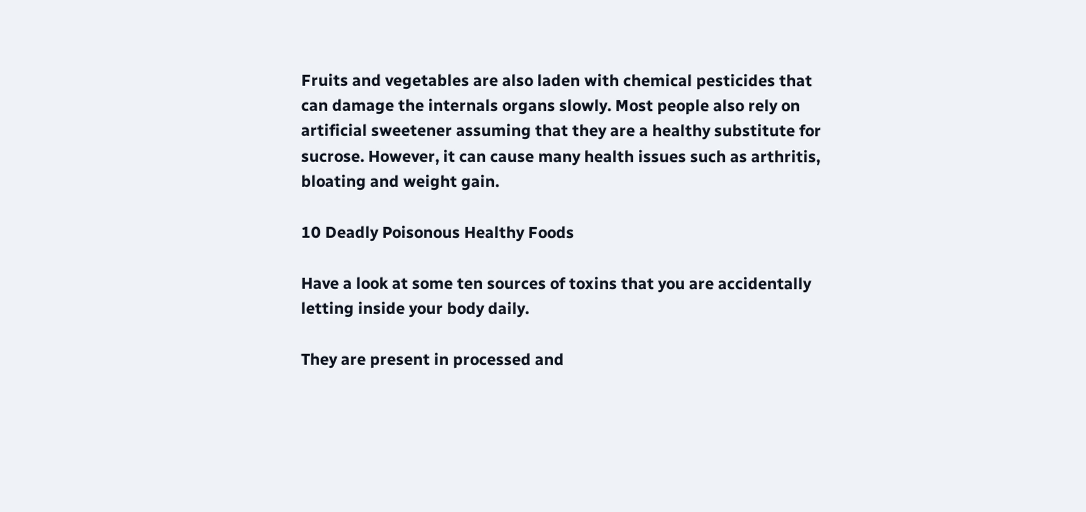Fruits and vegetables are also laden with chemical pesticides that can damage the internals organs slowly. Most people also rely on artificial sweetener assuming that they are a healthy substitute for sucrose. However, it can cause many health issues such as arthritis, bloating and weight gain.

10 Deadly Poisonous Healthy Foods

Have a look at some ten sources of toxins that you are accidentally letting inside your body daily.

They are present in processed and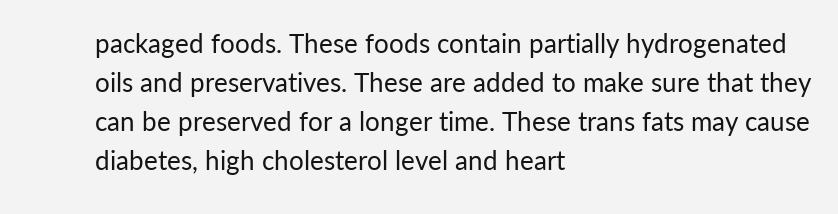packaged foods. These foods contain partially hydrogenated oils and preservatives. These are added to make sure that they can be preserved for a longer time. These trans fats may cause diabetes, high cholesterol level and heart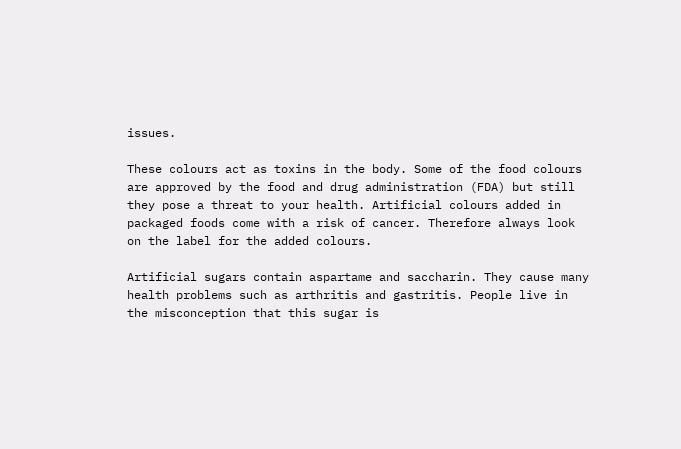issues.

These colours act as toxins in the body. Some of the food colours are approved by the food and drug administration (FDA) but still they pose a threat to your health. Artificial colours added in packaged foods come with a risk of cancer. Therefore always look on the label for the added colours.

Artificial sugars contain aspartame and saccharin. They cause many health problems such as arthritis and gastritis. People live in the misconception that this sugar is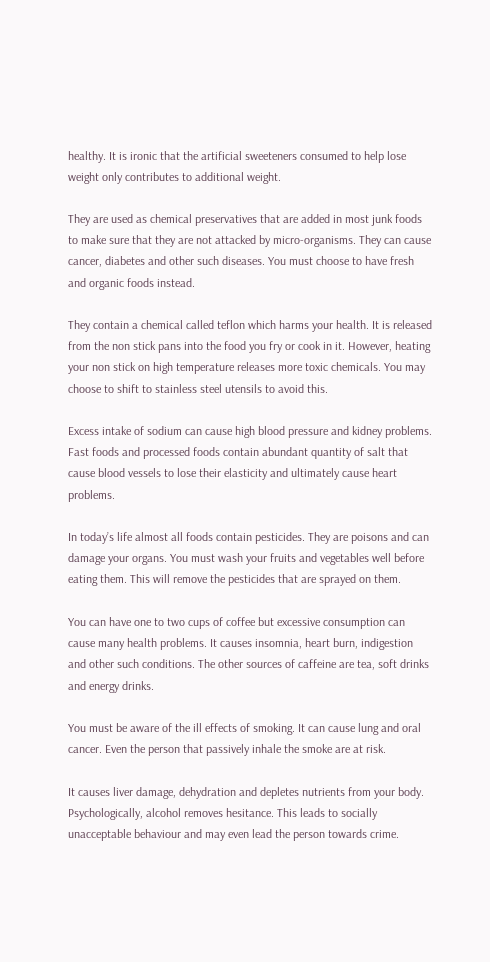healthy. It is ironic that the artificial sweeteners consumed to help lose weight only contributes to additional weight.

They are used as chemical preservatives that are added in most junk foods to make sure that they are not attacked by micro-organisms. They can cause cancer, diabetes and other such diseases. You must choose to have fresh and organic foods instead.

They contain a chemical called teflon which harms your health. It is released from the non stick pans into the food you fry or cook in it. However, heating your non stick on high temperature releases more toxic chemicals. You may choose to shift to stainless steel utensils to avoid this.

Excess intake of sodium can cause high blood pressure and kidney problems. Fast foods and processed foods contain abundant quantity of salt that cause blood vessels to lose their elasticity and ultimately cause heart problems.

In today’s life almost all foods contain pesticides. They are poisons and can damage your organs. You must wash your fruits and vegetables well before eating them. This will remove the pesticides that are sprayed on them.

You can have one to two cups of coffee but excessive consumption can cause many health problems. It causes insomnia, heart burn, indigestion and other such conditions. The other sources of caffeine are tea, soft drinks and energy drinks.

You must be aware of the ill effects of smoking. It can cause lung and oral cancer. Even the person that passively inhale the smoke are at risk.

It causes liver damage, dehydration and depletes nutrients from your body. Psychologically, alcohol removes hesitance. This leads to socially unacceptable behaviour and may even lead the person towards crime.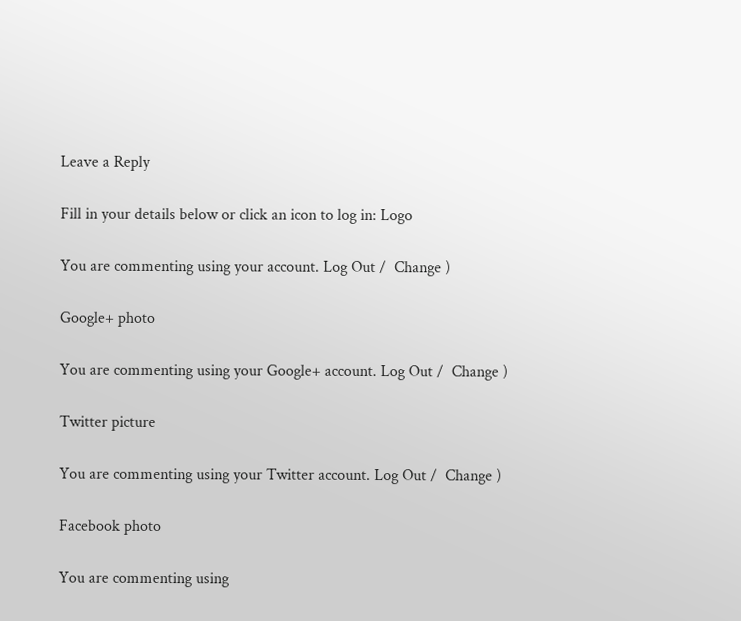Leave a Reply

Fill in your details below or click an icon to log in: Logo

You are commenting using your account. Log Out /  Change )

Google+ photo

You are commenting using your Google+ account. Log Out /  Change )

Twitter picture

You are commenting using your Twitter account. Log Out /  Change )

Facebook photo

You are commenting using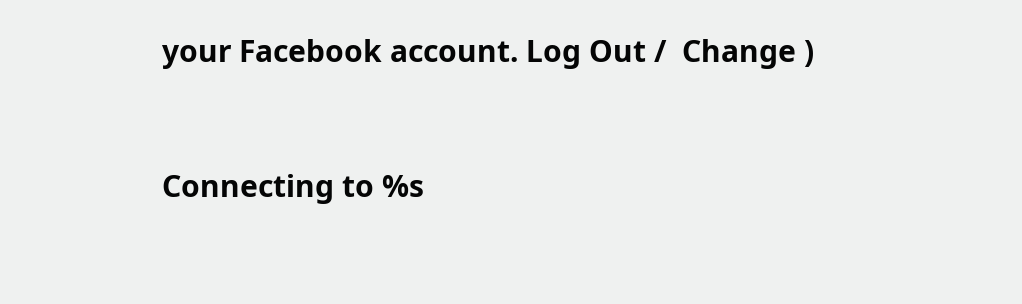your Facebook account. Log Out /  Change )


Connecting to %s